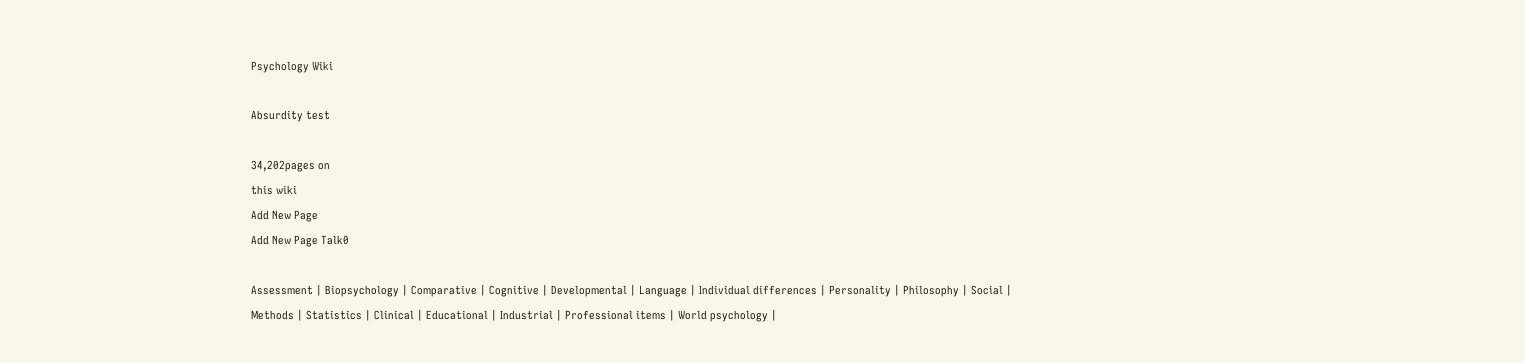Psychology Wiki

Absurdity test

34,202pages on
this wiki
Add New Page
Add New Page Talk0

Assessment | Biopsychology | Comparative | Cognitive | Developmental | Language | Individual differences | Personality | Philosophy | Social |
Methods | Statistics | Clinical | Educational | Industrial | Professional items | World psychology |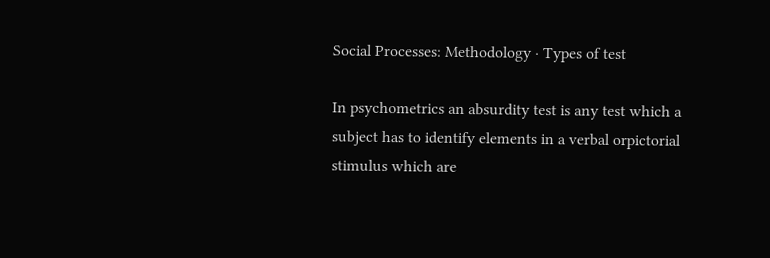Social Processes: Methodology · Types of test

In psychometrics an absurdity test is any test which a subject has to identify elements in a verbal orpictorial stimulus which are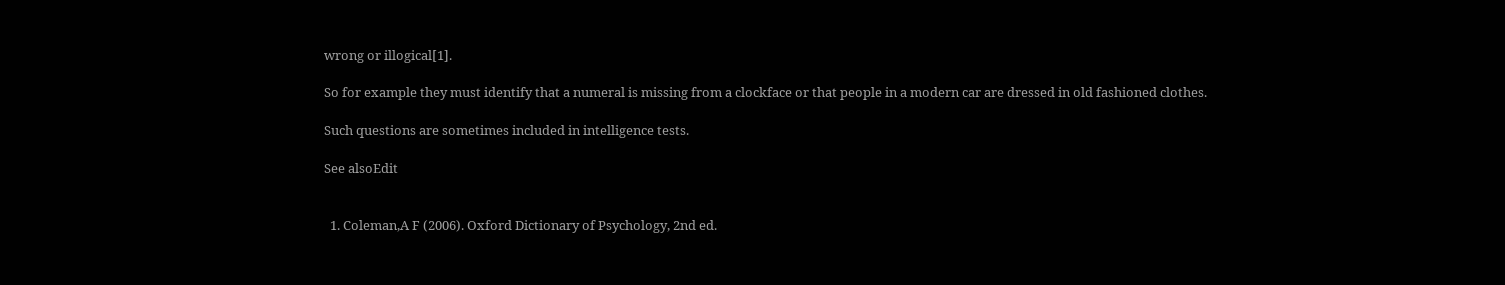wrong or illogical[1].

So for example they must identify that a numeral is missing from a clockface or that people in a modern car are dressed in old fashioned clothes.

Such questions are sometimes included in intelligence tests.

See alsoEdit


  1. Coleman,A F (2006). Oxford Dictionary of Psychology, 2nd ed.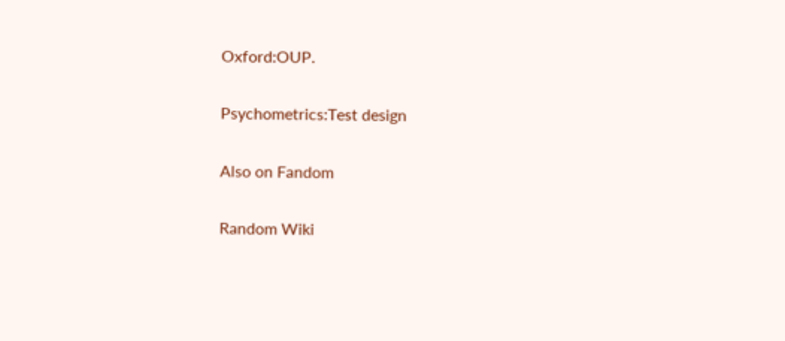Oxford:OUP.

Psychometrics:Test design

Also on Fandom

Random Wiki